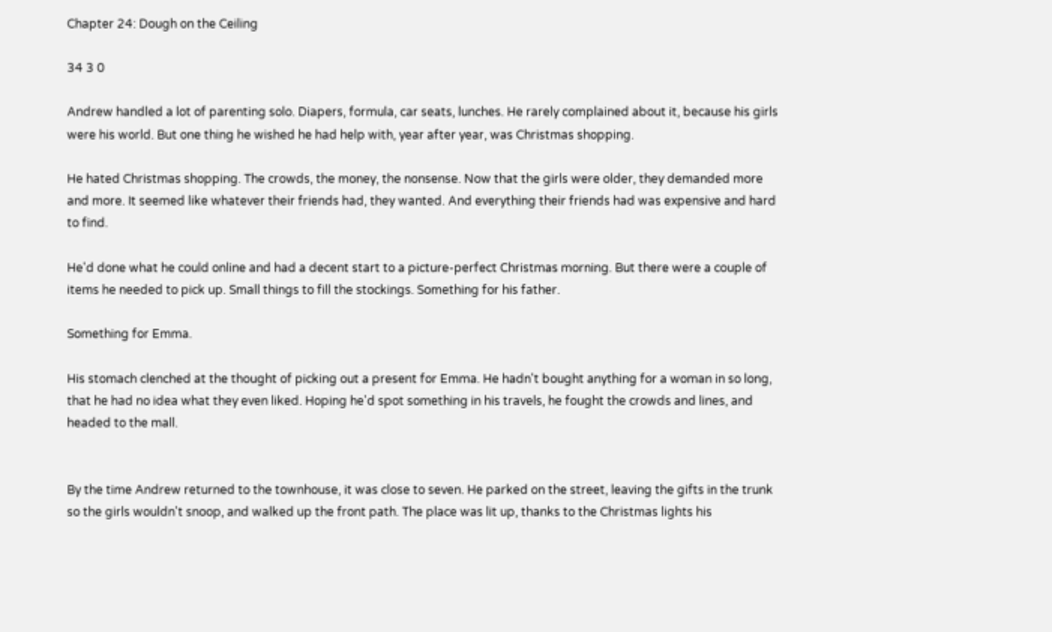Chapter 24: Dough on the Ceiling

34 3 0

Andrew handled a lot of parenting solo. Diapers, formula, car seats, lunches. He rarely complained about it, because his girls were his world. But one thing he wished he had help with, year after year, was Christmas shopping.

He hated Christmas shopping. The crowds, the money, the nonsense. Now that the girls were older, they demanded more and more. It seemed like whatever their friends had, they wanted. And everything their friends had was expensive and hard to find.

He'd done what he could online and had a decent start to a picture-perfect Christmas morning. But there were a couple of items he needed to pick up. Small things to fill the stockings. Something for his father.

Something for Emma.

His stomach clenched at the thought of picking out a present for Emma. He hadn't bought anything for a woman in so long, that he had no idea what they even liked. Hoping he'd spot something in his travels, he fought the crowds and lines, and headed to the mall.


By the time Andrew returned to the townhouse, it was close to seven. He parked on the street, leaving the gifts in the trunk so the girls wouldn't snoop, and walked up the front path. The place was lit up, thanks to the Christmas lights his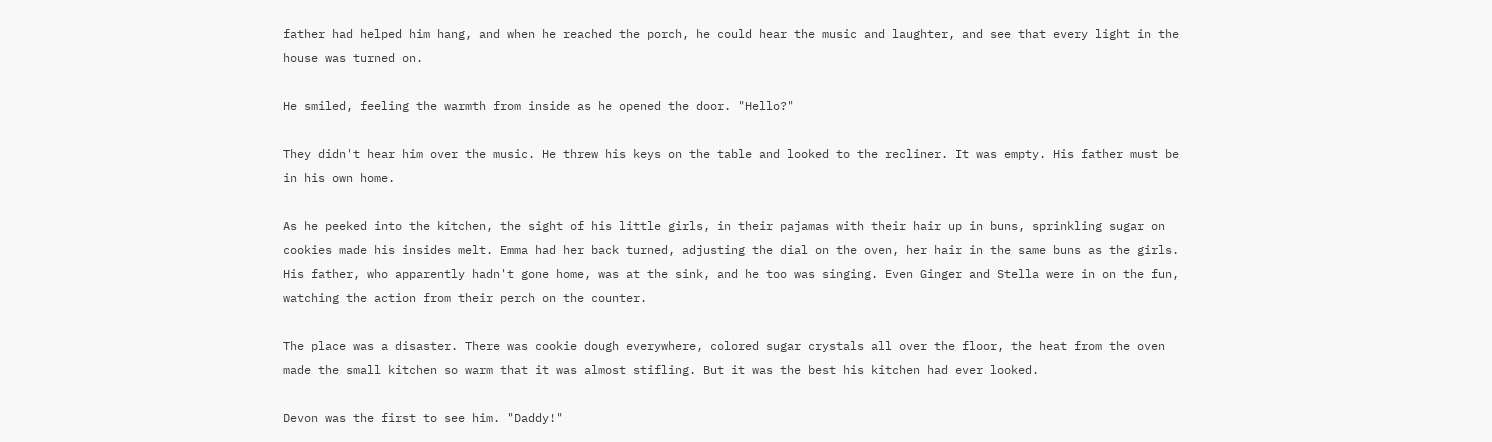father had helped him hang, and when he reached the porch, he could hear the music and laughter, and see that every light in the house was turned on.

He smiled, feeling the warmth from inside as he opened the door. "Hello?"

They didn't hear him over the music. He threw his keys on the table and looked to the recliner. It was empty. His father must be in his own home.

As he peeked into the kitchen, the sight of his little girls, in their pajamas with their hair up in buns, sprinkling sugar on cookies made his insides melt. Emma had her back turned, adjusting the dial on the oven, her hair in the same buns as the girls. His father, who apparently hadn't gone home, was at the sink, and he too was singing. Even Ginger and Stella were in on the fun, watching the action from their perch on the counter.

The place was a disaster. There was cookie dough everywhere, colored sugar crystals all over the floor, the heat from the oven made the small kitchen so warm that it was almost stifling. But it was the best his kitchen had ever looked.

Devon was the first to see him. "Daddy!"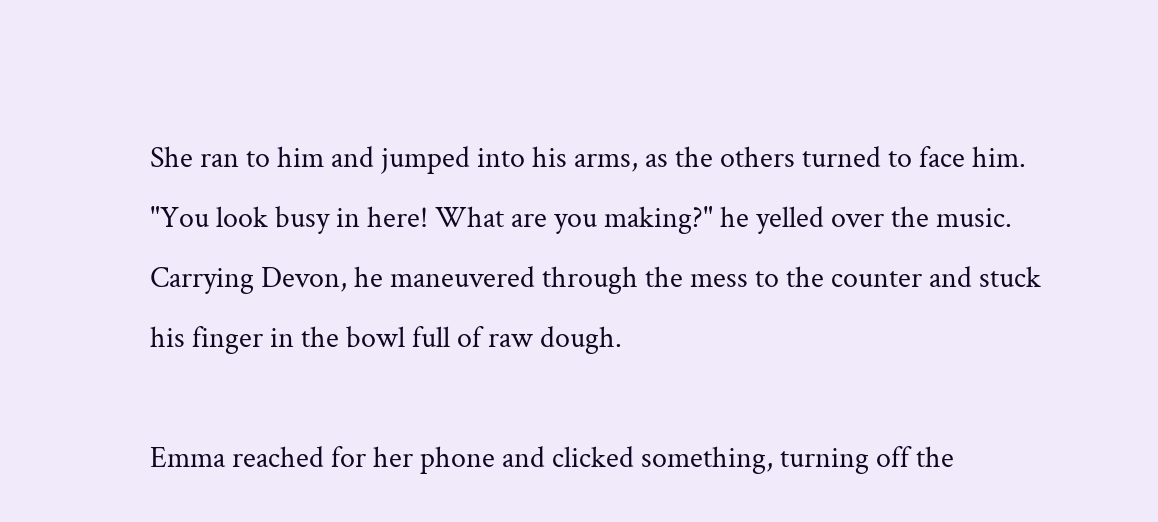She ran to him and jumped into his arms, as the others turned to face him. "You look busy in here! What are you making?" he yelled over the music. Carrying Devon, he maneuvered through the mess to the counter and stuck his finger in the bowl full of raw dough.

Emma reached for her phone and clicked something, turning off the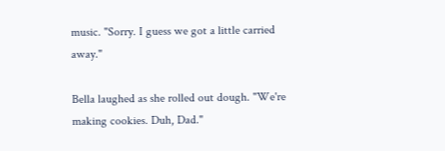music. "Sorry. I guess we got a little carried away."

Bella laughed as she rolled out dough. "We're making cookies. Duh, Dad."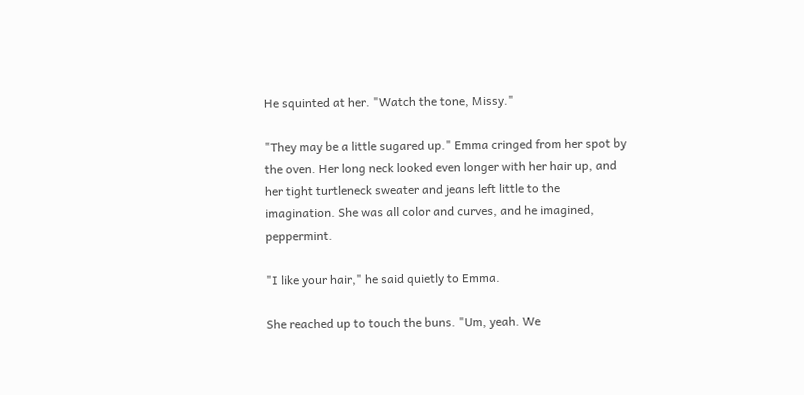He squinted at her. "Watch the tone, Missy."

"They may be a little sugared up." Emma cringed from her spot by the oven. Her long neck looked even longer with her hair up, and her tight turtleneck sweater and jeans left little to the imagination. She was all color and curves, and he imagined, peppermint.

"I like your hair," he said quietly to Emma.

She reached up to touch the buns. "Um, yeah. We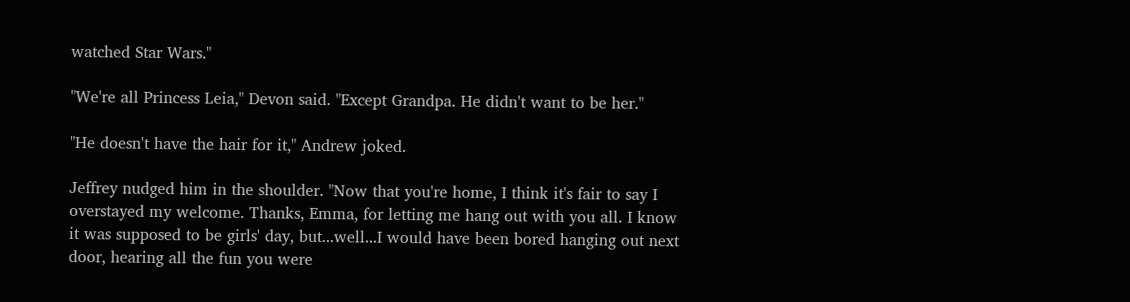watched Star Wars."

"We're all Princess Leia," Devon said. "Except Grandpa. He didn't want to be her."

"He doesn't have the hair for it," Andrew joked.

Jeffrey nudged him in the shoulder. "Now that you're home, I think it's fair to say I overstayed my welcome. Thanks, Emma, for letting me hang out with you all. I know it was supposed to be girls' day, but...well...I would have been bored hanging out next door, hearing all the fun you were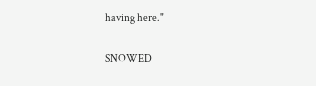having here."

SNOWED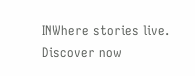INWhere stories live. Discover now